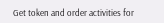Get token and order activities for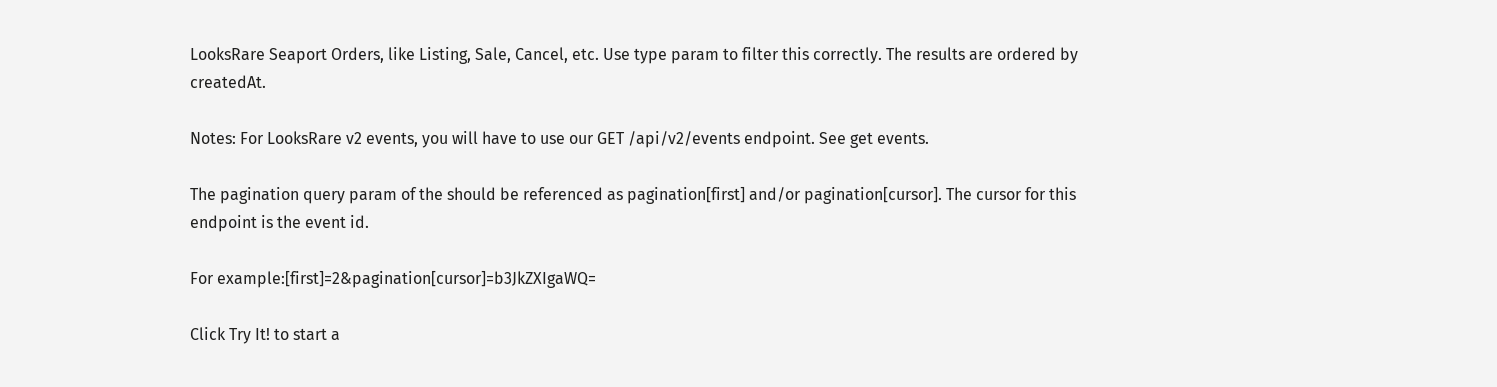LooksRare Seaport Orders, like Listing, Sale, Cancel, etc. Use type param to filter this correctly. The results are ordered by createdAt.

Notes: For LooksRare v2 events, you will have to use our GET /api/v2/events endpoint. See get events.

The pagination query param of the should be referenced as pagination[first] and/or pagination[cursor]. The cursor for this endpoint is the event id.

For example:[first]=2&pagination[cursor]=b3JkZXIgaWQ=

Click Try It! to start a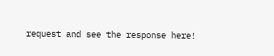request and see the response here!